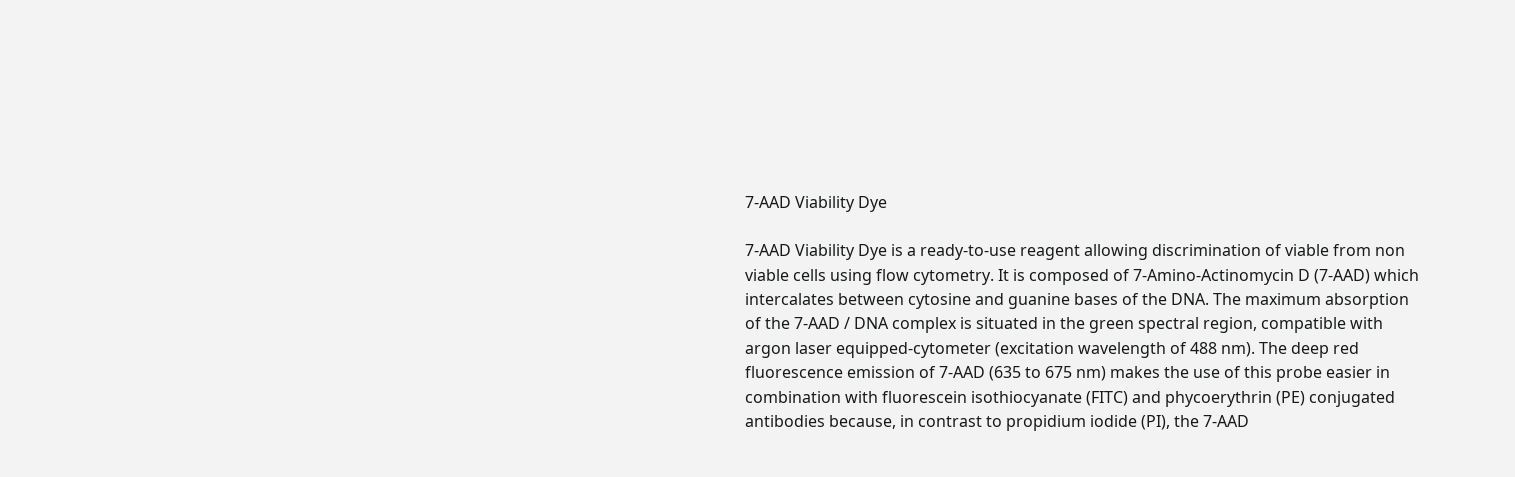7-AAD Viability Dye

7-AAD Viability Dye is a ready-to-use reagent allowing discrimination of viable from non viable cells using flow cytometry. It is composed of 7-Amino-Actinomycin D (7-AAD) which intercalates between cytosine and guanine bases of the DNA. The maximum absorption of the 7-AAD / DNA complex is situated in the green spectral region, compatible with argon laser equipped-cytometer (excitation wavelength of 488 nm). The deep red fluorescence emission of 7-AAD (635 to 675 nm) makes the use of this probe easier in combination with fluorescein isothiocyanate (FITC) and phycoerythrin (PE) conjugated antibodies because, in contrast to propidium iodide (PI), the 7-AAD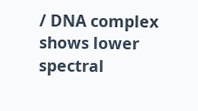/ DNA complex shows lower spectral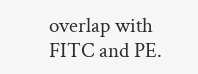overlap with FITC and PE.